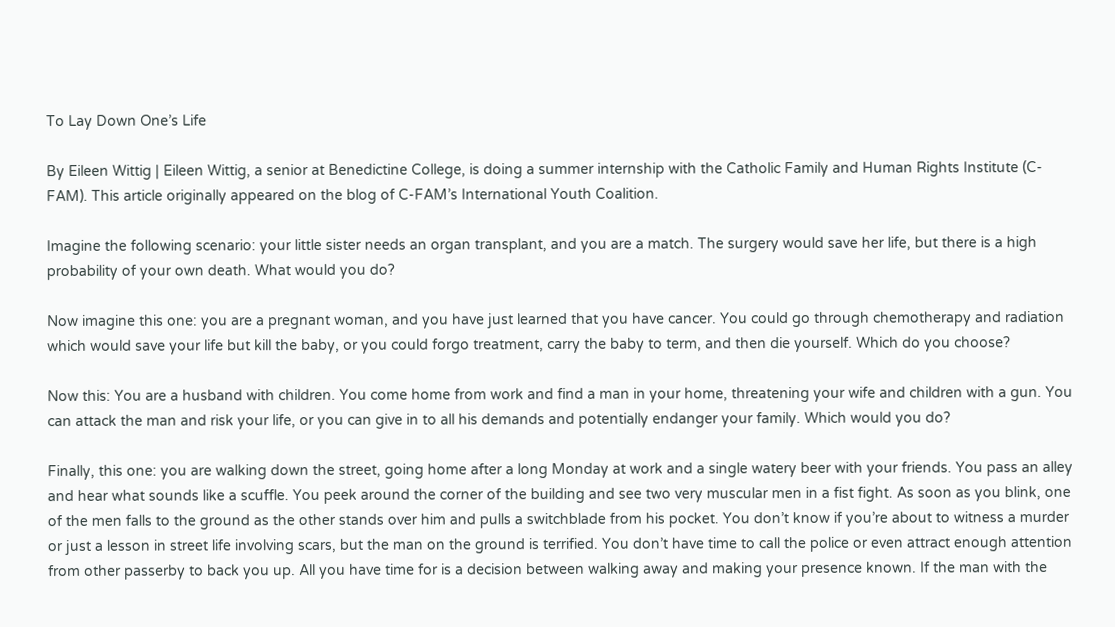To Lay Down One’s Life

By Eileen Wittig | Eileen Wittig, a senior at Benedictine College, is doing a summer internship with the Catholic Family and Human Rights Institute (C-FAM). This article originally appeared on the blog of C-FAM’s International Youth Coalition.

Imagine the following scenario: your little sister needs an organ transplant, and you are a match. The surgery would save her life, but there is a high probability of your own death. What would you do?

Now imagine this one: you are a pregnant woman, and you have just learned that you have cancer. You could go through chemotherapy and radiation which would save your life but kill the baby, or you could forgo treatment, carry the baby to term, and then die yourself. Which do you choose?

Now this: You are a husband with children. You come home from work and find a man in your home, threatening your wife and children with a gun. You can attack the man and risk your life, or you can give in to all his demands and potentially endanger your family. Which would you do?

Finally, this one: you are walking down the street, going home after a long Monday at work and a single watery beer with your friends. You pass an alley and hear what sounds like a scuffle. You peek around the corner of the building and see two very muscular men in a fist fight. As soon as you blink, one of the men falls to the ground as the other stands over him and pulls a switchblade from his pocket. You don’t know if you’re about to witness a murder or just a lesson in street life involving scars, but the man on the ground is terrified. You don’t have time to call the police or even attract enough attention from other passerby to back you up. All you have time for is a decision between walking away and making your presence known. If the man with the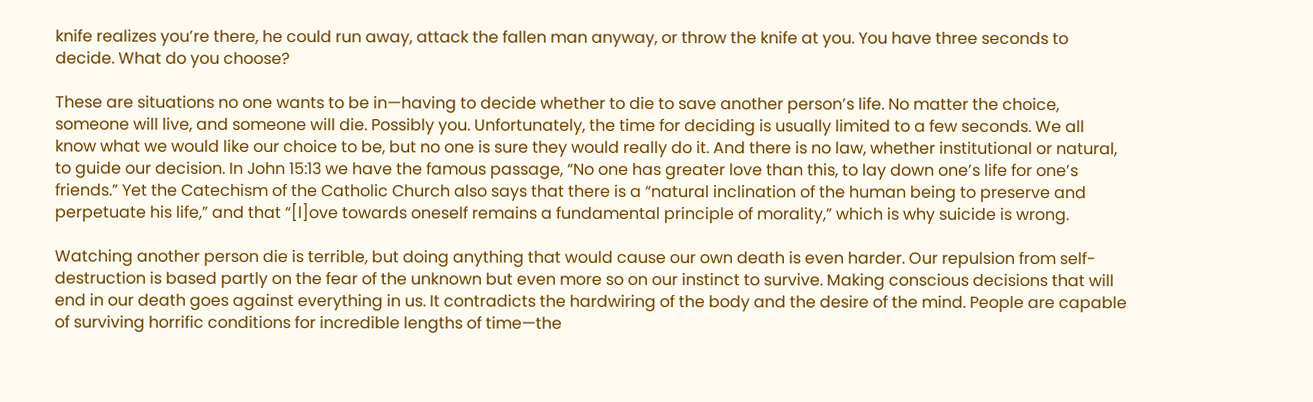knife realizes you’re there, he could run away, attack the fallen man anyway, or throw the knife at you. You have three seconds to decide. What do you choose?

These are situations no one wants to be in—having to decide whether to die to save another person’s life. No matter the choice, someone will live, and someone will die. Possibly you. Unfortunately, the time for deciding is usually limited to a few seconds. We all know what we would like our choice to be, but no one is sure they would really do it. And there is no law, whether institutional or natural, to guide our decision. In John 15:13 we have the famous passage, “No one has greater love than this, to lay down one’s life for one’s friends.” Yet the Catechism of the Catholic Church also says that there is a “natural inclination of the human being to preserve and perpetuate his life,” and that “[l]ove towards oneself remains a fundamental principle of morality,” which is why suicide is wrong.

Watching another person die is terrible, but doing anything that would cause our own death is even harder. Our repulsion from self-destruction is based partly on the fear of the unknown but even more so on our instinct to survive. Making conscious decisions that will end in our death goes against everything in us. It contradicts the hardwiring of the body and the desire of the mind. People are capable of surviving horrific conditions for incredible lengths of time—the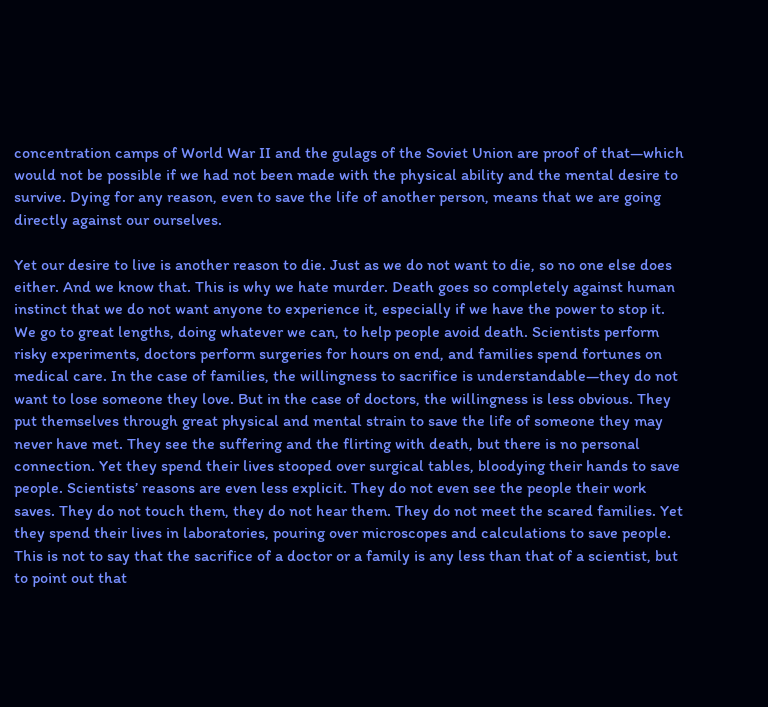concentration camps of World War II and the gulags of the Soviet Union are proof of that—which would not be possible if we had not been made with the physical ability and the mental desire to survive. Dying for any reason, even to save the life of another person, means that we are going directly against our ourselves.

Yet our desire to live is another reason to die. Just as we do not want to die, so no one else does either. And we know that. This is why we hate murder. Death goes so completely against human instinct that we do not want anyone to experience it, especially if we have the power to stop it. We go to great lengths, doing whatever we can, to help people avoid death. Scientists perform risky experiments, doctors perform surgeries for hours on end, and families spend fortunes on medical care. In the case of families, the willingness to sacrifice is understandable—they do not want to lose someone they love. But in the case of doctors, the willingness is less obvious. They put themselves through great physical and mental strain to save the life of someone they may never have met. They see the suffering and the flirting with death, but there is no personal connection. Yet they spend their lives stooped over surgical tables, bloodying their hands to save people. Scientists’ reasons are even less explicit. They do not even see the people their work saves. They do not touch them, they do not hear them. They do not meet the scared families. Yet they spend their lives in laboratories, pouring over microscopes and calculations to save people. This is not to say that the sacrifice of a doctor or a family is any less than that of a scientist, but to point out that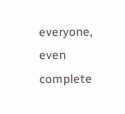everyone, even complete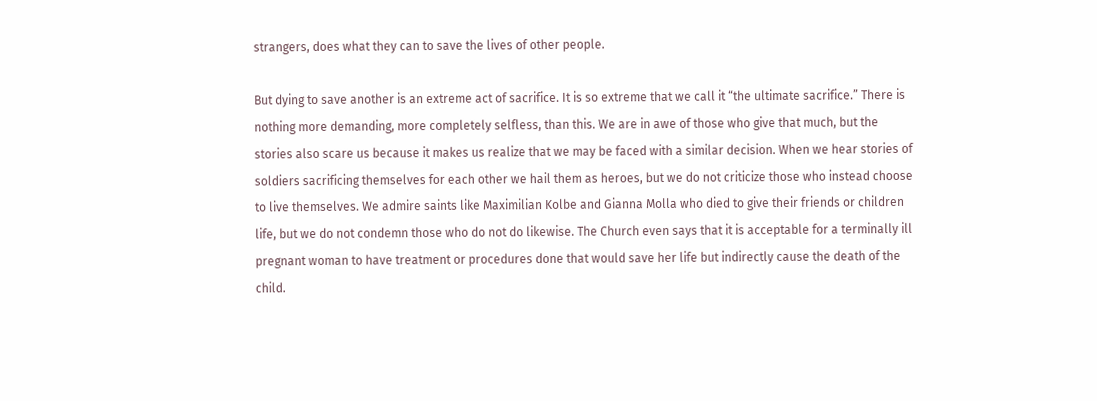strangers, does what they can to save the lives of other people.

But dying to save another is an extreme act of sacrifice. It is so extreme that we call it “the ultimate sacrifice.” There is nothing more demanding, more completely selfless, than this. We are in awe of those who give that much, but the stories also scare us because it makes us realize that we may be faced with a similar decision. When we hear stories of soldiers sacrificing themselves for each other we hail them as heroes, but we do not criticize those who instead choose to live themselves. We admire saints like Maximilian Kolbe and Gianna Molla who died to give their friends or children life, but we do not condemn those who do not do likewise. The Church even says that it is acceptable for a terminally ill pregnant woman to have treatment or procedures done that would save her life but indirectly cause the death of the child.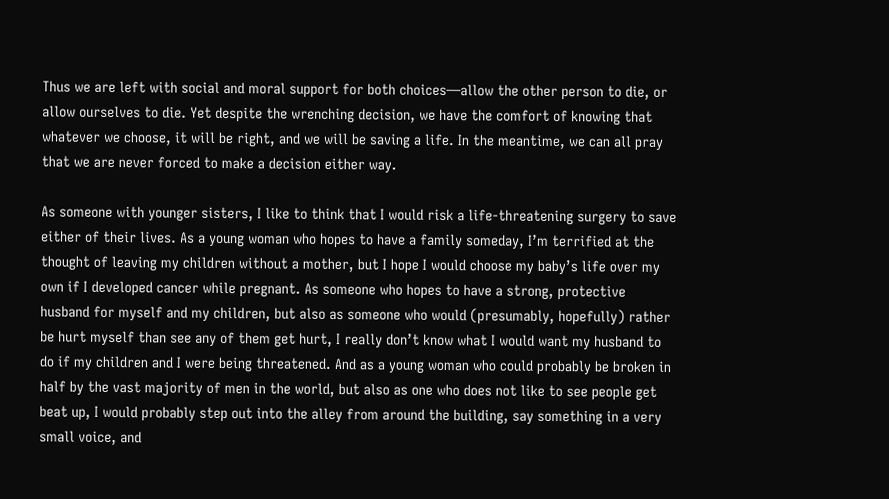Thus we are left with social and moral support for both choices—allow the other person to die, or allow ourselves to die. Yet despite the wrenching decision, we have the comfort of knowing that whatever we choose, it will be right, and we will be saving a life. In the meantime, we can all pray that we are never forced to make a decision either way.

As someone with younger sisters, I like to think that I would risk a life-threatening surgery to save either of their lives. As a young woman who hopes to have a family someday, I’m terrified at the thought of leaving my children without a mother, but I hope I would choose my baby’s life over my own if I developed cancer while pregnant. As someone who hopes to have a strong, protective husband for myself and my children, but also as someone who would (presumably, hopefully) rather be hurt myself than see any of them get hurt, I really don’t know what I would want my husband to do if my children and I were being threatened. And as a young woman who could probably be broken in half by the vast majority of men in the world, but also as one who does not like to see people get beat up, I would probably step out into the alley from around the building, say something in a very small voice, and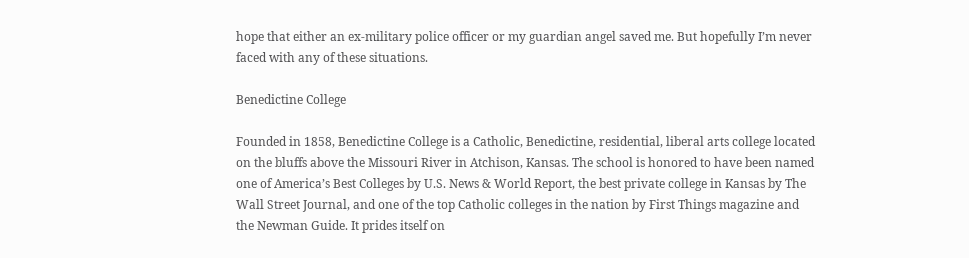hope that either an ex-military police officer or my guardian angel saved me. But hopefully I’m never faced with any of these situations.

Benedictine College

Founded in 1858, Benedictine College is a Catholic, Benedictine, residential, liberal arts college located on the bluffs above the Missouri River in Atchison, Kansas. The school is honored to have been named one of America’s Best Colleges by U.S. News & World Report, the best private college in Kansas by The Wall Street Journal, and one of the top Catholic colleges in the nation by First Things magazine and the Newman Guide. It prides itself on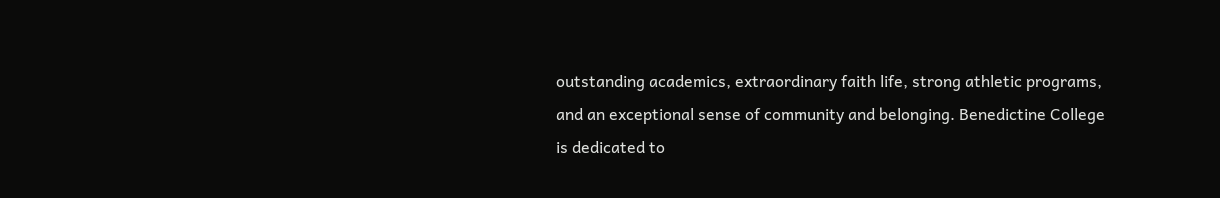outstanding academics, extraordinary faith life, strong athletic programs, and an exceptional sense of community and belonging. Benedictine College is dedicated to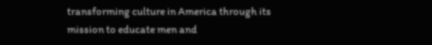transforming culture in America through its mission to educate men and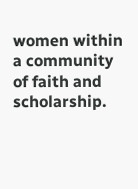women within a community of faith and scholarship.